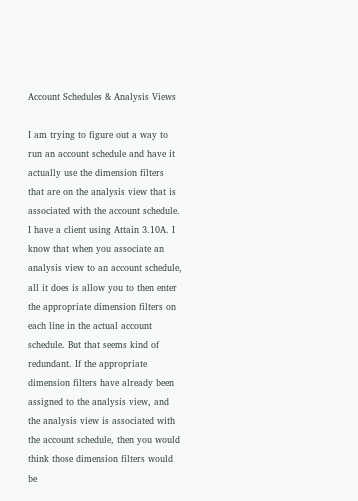Account Schedules & Analysis Views

I am trying to figure out a way to run an account schedule and have it actually use the dimension filters that are on the analysis view that is associated with the account schedule. I have a client using Attain 3.10A. I know that when you associate an analysis view to an account schedule, all it does is allow you to then enter the appropriate dimension filters on each line in the actual account schedule. But that seems kind of redundant. If the appropriate dimension filters have already been assigned to the analysis view, and the analysis view is associated with the account schedule, then you would think those dimension filters would be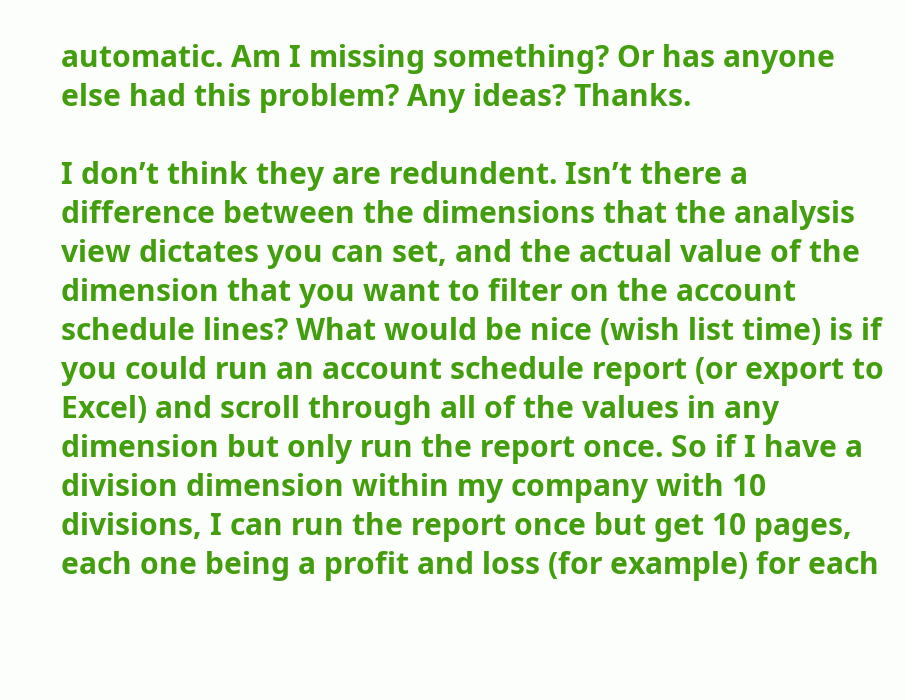automatic. Am I missing something? Or has anyone else had this problem? Any ideas? Thanks.

I don’t think they are redundent. Isn’t there a difference between the dimensions that the analysis view dictates you can set, and the actual value of the dimension that you want to filter on the account schedule lines? What would be nice (wish list time) is if you could run an account schedule report (or export to Excel) and scroll through all of the values in any dimension but only run the report once. So if I have a division dimension within my company with 10 divisions, I can run the report once but get 10 pages, each one being a profit and loss (for example) for each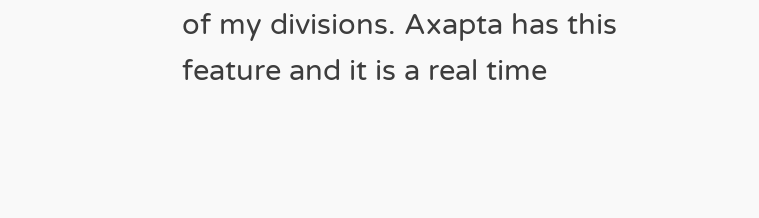of my divisions. Axapta has this feature and it is a real time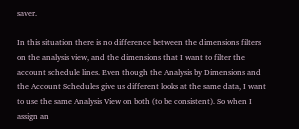saver.

In this situation there is no difference between the dimensions filters on the analysis view, and the dimensions that I want to filter the account schedule lines. Even though the Analysis by Dimensions and the Account Schedules give us different looks at the same data, I want to use the same Analysis View on both (to be consistent). So when I assign an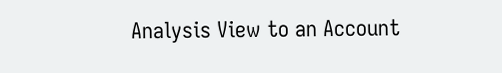Analysis View to an Account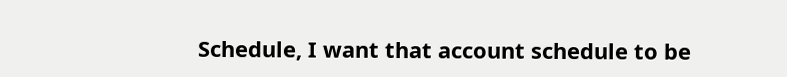Schedule, I want that account schedule to be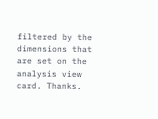filtered by the dimensions that are set on the analysis view card. Thanks.